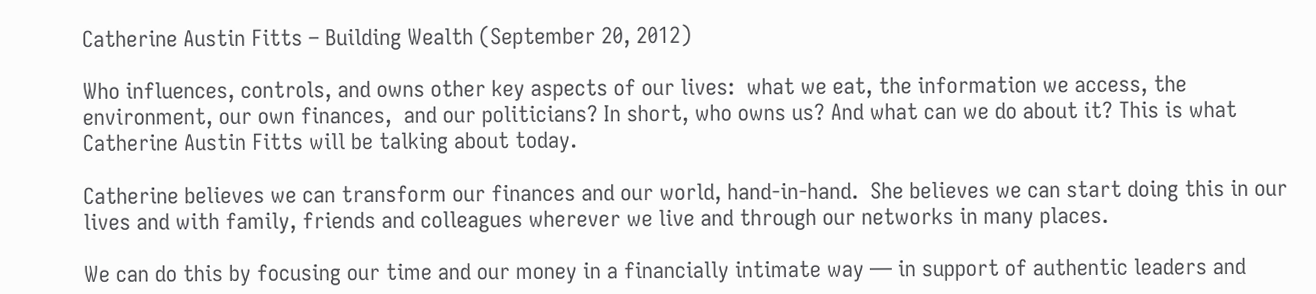Catherine Austin Fitts – Building Wealth (September 20, 2012)

Who influences, controls, and owns other key aspects of our lives:  what we eat, the information we access, the environment, our own finances,  and our politicians? In short, who owns us? And what can we do about it? This is what Catherine Austin Fitts will be talking about today.

Catherine believes we can transform our finances and our world, hand-in-hand.  She believes we can start doing this in our lives and with family, friends and colleagues wherever we live and through our networks in many places.

We can do this by focusing our time and our money in a financially intimate way — in support of authentic leaders and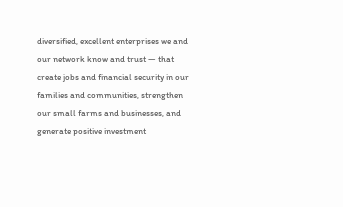diversified, excellent enterprises we and our network know and trust — that create jobs and financial security in our families and communities, strengthen our small farms and businesses, and generate positive investment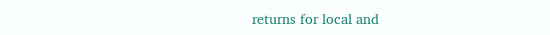returns for local and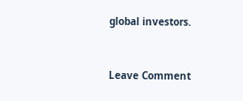global investors.


Leave Comment